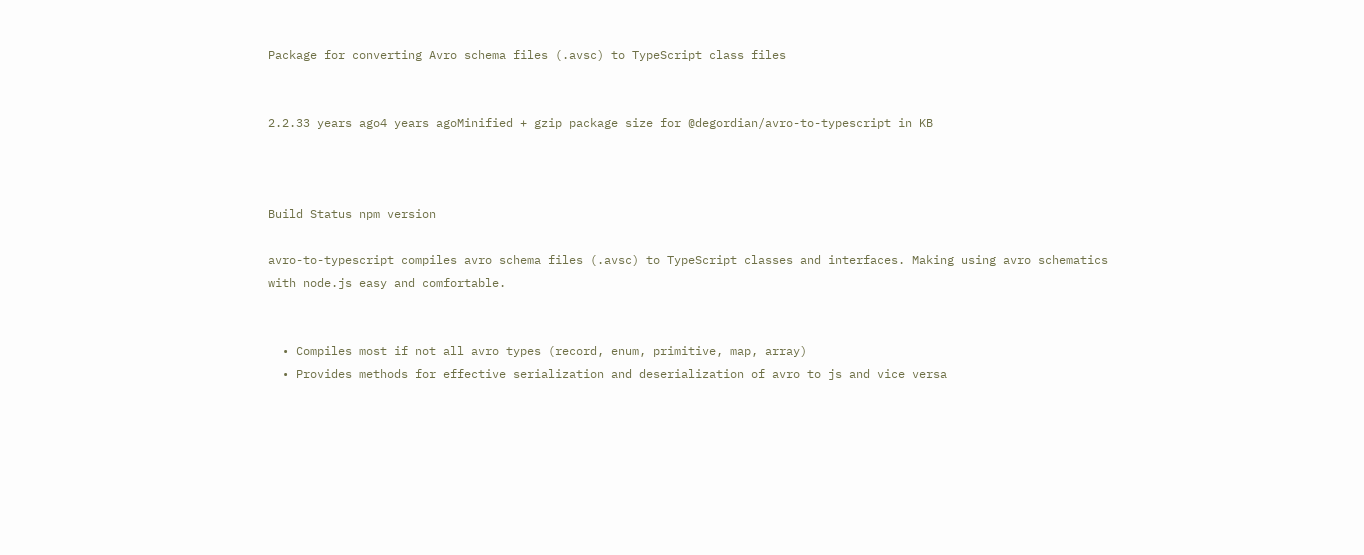Package for converting Avro schema files (.avsc) to TypeScript class files


2.2.33 years ago4 years agoMinified + gzip package size for @degordian/avro-to-typescript in KB



Build Status npm version

avro-to-typescript compiles avro schema files (.avsc) to TypeScript classes and interfaces. Making using avro schematics with node.js easy and comfortable.


  • Compiles most if not all avro types (record, enum, primitive, map, array)
  • Provides methods for effective serialization and deserialization of avro to js and vice versa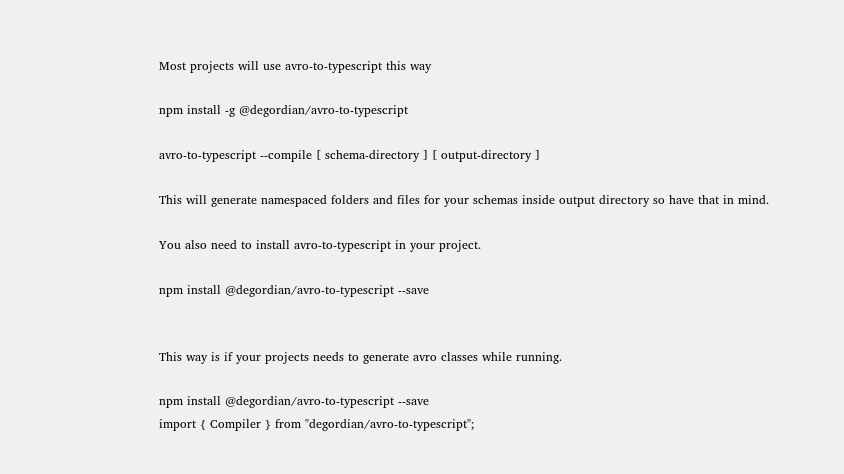Most projects will use avro-to-typescript this way

npm install -g @degordian/avro-to-typescript

avro-to-typescript --compile [ schema-directory ] [ output-directory ]

This will generate namespaced folders and files for your schemas inside output directory so have that in mind.

You also need to install avro-to-typescript in your project.

npm install @degordian/avro-to-typescript --save


This way is if your projects needs to generate avro classes while running.

npm install @degordian/avro-to-typescript --save
import { Compiler } from "degordian/avro-to-typescript";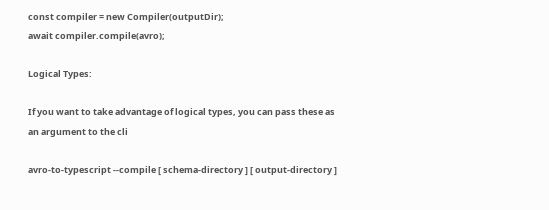const compiler = new Compiler(outputDir);
await compiler.compile(avro);

Logical Types:

If you want to take advantage of logical types, you can pass these as an argument to the cli

avro-to-typescript --compile [ schema-directory ] [ output-directory ]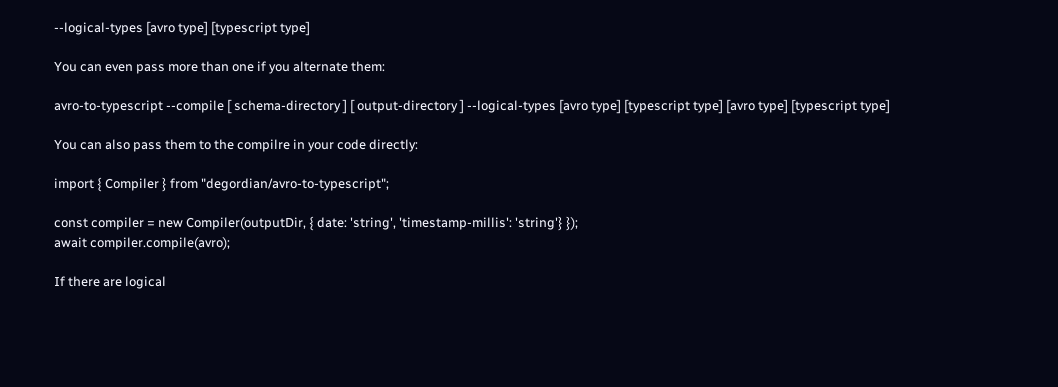--logical-types [avro type] [typescript type]

You can even pass more than one if you alternate them:

avro-to-typescript --compile [ schema-directory ] [ output-directory ] --logical-types [avro type] [typescript type] [avro type] [typescript type]

You can also pass them to the compilre in your code directly:

import { Compiler } from "degordian/avro-to-typescript";

const compiler = new Compiler(outputDir, { date: 'string', 'timestamp-millis': 'string'} });
await compiler.compile(avro);

If there are logical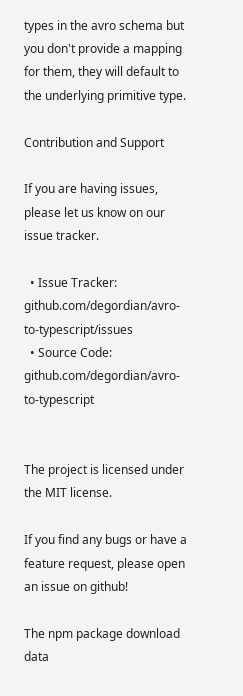types in the avro schema but you don't provide a mapping for them, they will default to the underlying primitive type.

Contribution and Support

If you are having issues, please let us know on our issue tracker.

  • Issue Tracker: github.com/degordian/avro-to-typescript/issues
  • Source Code: github.com/degordian/avro-to-typescript


The project is licensed under the MIT license.

If you find any bugs or have a feature request, please open an issue on github!

The npm package download data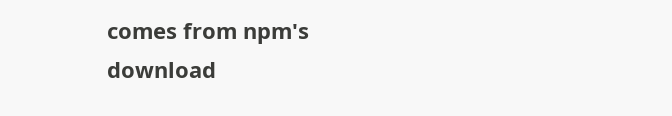comes from npm's download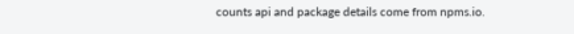counts api and package details come from npms.io.